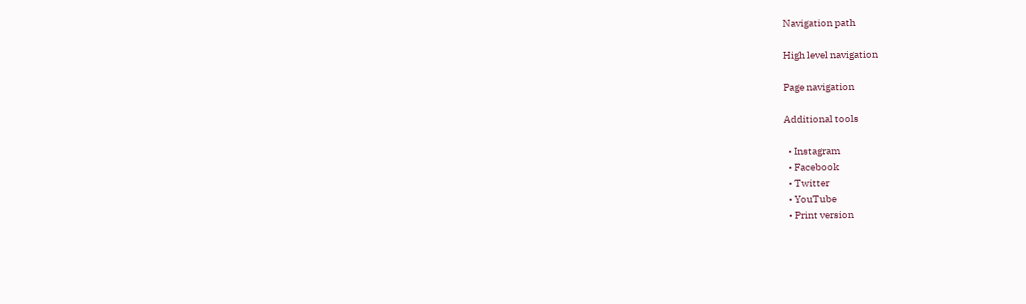Navigation path

High level navigation

Page navigation

Additional tools

  • Instagram
  • Facebook
  • Twitter
  • YouTube
  • Print version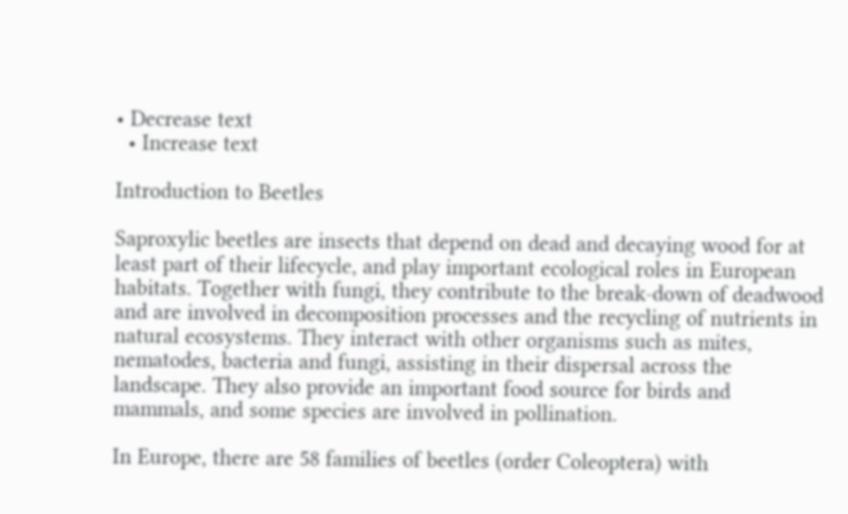• Decrease text
  • Increase text

Introduction to Beetles

Saproxylic beetles are insects that depend on dead and decaying wood for at least part of their lifecycle, and play important ecological roles in European habitats. Together with fungi, they contribute to the break-down of deadwood and are involved in decomposition processes and the recycling of nutrients in natural ecosystems. They interact with other organisms such as mites, nematodes, bacteria and fungi, assisting in their dispersal across the landscape. They also provide an important food source for birds and mammals, and some species are involved in pollination.

In Europe, there are 58 families of beetles (order Coleoptera) with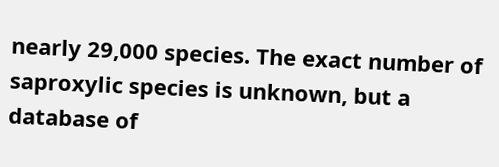nearly 29,000 species. The exact number of saproxylic species is unknown, but a database of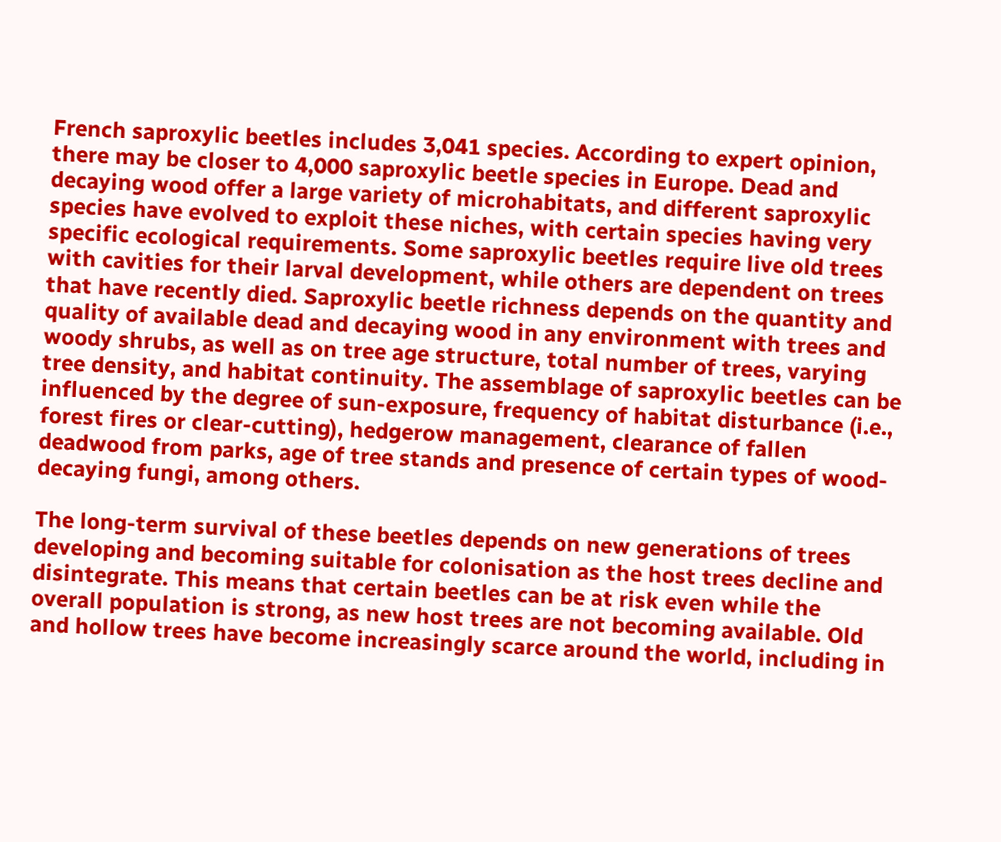French saproxylic beetles includes 3,041 species. According to expert opinion, there may be closer to 4,000 saproxylic beetle species in Europe. Dead and decaying wood offer a large variety of microhabitats, and different saproxylic species have evolved to exploit these niches, with certain species having very specific ecological requirements. Some saproxylic beetles require live old trees with cavities for their larval development, while others are dependent on trees that have recently died. Saproxylic beetle richness depends on the quantity and quality of available dead and decaying wood in any environment with trees and woody shrubs, as well as on tree age structure, total number of trees, varying tree density, and habitat continuity. The assemblage of saproxylic beetles can be influenced by the degree of sun-exposure, frequency of habitat disturbance (i.e., forest fires or clear-cutting), hedgerow management, clearance of fallen deadwood from parks, age of tree stands and presence of certain types of wood-decaying fungi, among others.

The long-term survival of these beetles depends on new generations of trees developing and becoming suitable for colonisation as the host trees decline and disintegrate. This means that certain beetles can be at risk even while the overall population is strong, as new host trees are not becoming available. Old and hollow trees have become increasingly scarce around the world, including in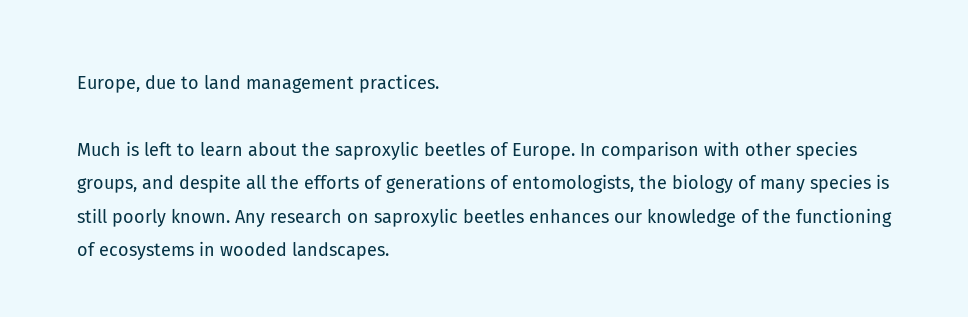Europe, due to land management practices.

Much is left to learn about the saproxylic beetles of Europe. In comparison with other species groups, and despite all the efforts of generations of entomologists, the biology of many species is still poorly known. Any research on saproxylic beetles enhances our knowledge of the functioning of ecosystems in wooded landscapes.